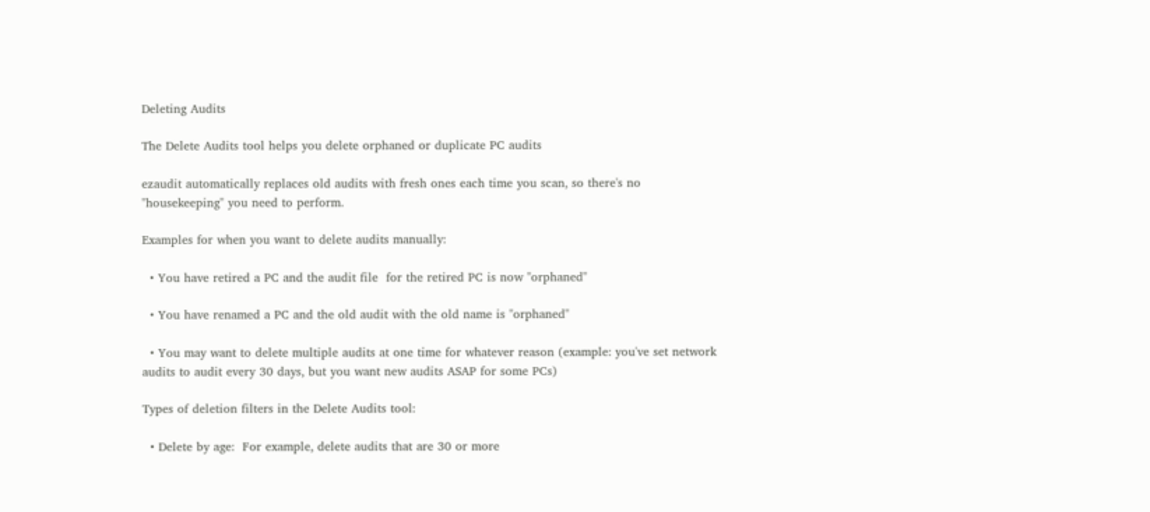Deleting Audits

The Delete Audits tool helps you delete orphaned or duplicate PC audits

ezaudit automatically replaces old audits with fresh ones each time you scan, so there's no "housekeeping" you need to perform.

Examples for when you want to delete audits manually:

  • You have retired a PC and the audit file  for the retired PC is now "orphaned"

  • You have renamed a PC and the old audit with the old name is "orphaned"

  • You may want to delete multiple audits at one time for whatever reason (example: you've set network audits to audit every 30 days, but you want new audits ASAP for some PCs)

Types of deletion filters in the Delete Audits tool:

  • Delete by age:  For example, delete audits that are 30 or more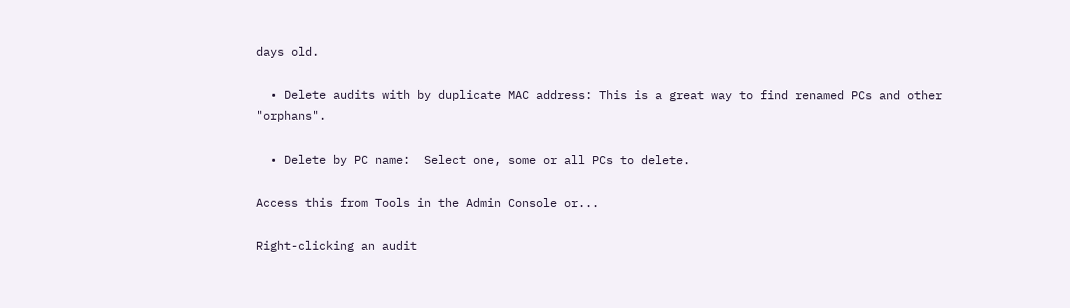days old.

  • Delete audits with by duplicate MAC address: This is a great way to find renamed PCs and other "orphans".

  • Delete by PC name:  Select one, some or all PCs to delete.

Access this from Tools in the Admin Console or...

Right-clicking an audit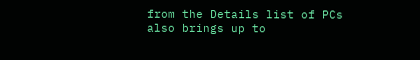from the Details list of PCs also brings up to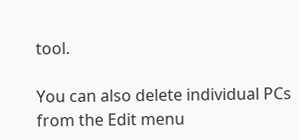tool.

You can also delete individual PCs from the Edit menu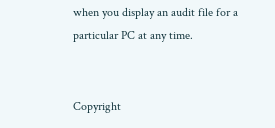when you display an audit file for a particular PC at any time.


Copyright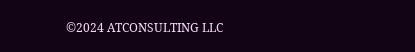©2024 ATCONSULTING LLC